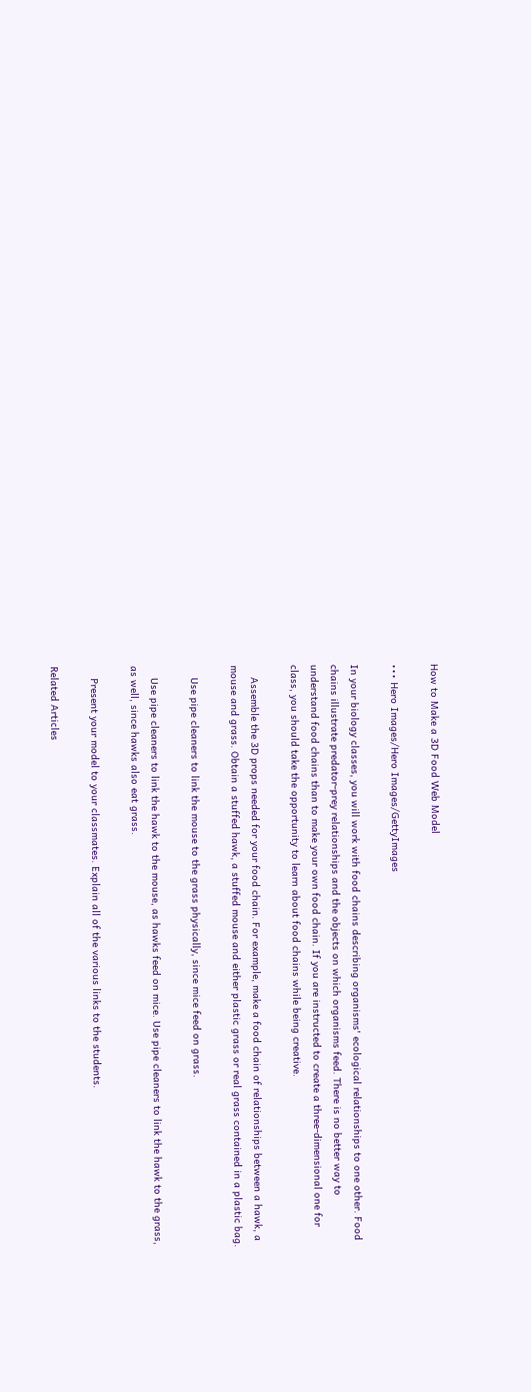How to Make a 3D Food Web Model

••• Hero Images/Hero Images/GettyImages

In your biology classes, you will work with food chains describing organisms' ecological relationships to one other. Food chains illustrate predator-prey relationships and the objects on which organisms feed. There is no better way to understand food chains than to make your own food chain. If you are instructed to create a three-dimensional one for class, you should take the opportunity to learn about food chains while being creative.

    Assemble the 3D props needed for your food chain. For example, make a food chain of relationships between a hawk, a mouse and grass. Obtain a stuffed hawk, a stuffed mouse and either plastic grass or real grass contained in a plastic bag.

    Use pipe cleaners to link the mouse to the grass physically, since mice feed on grass.

    Use pipe cleaners to link the hawk to the mouse, as hawks feed on mice. Use pipe cleaners to link the hawk to the grass, as well, since hawks also eat grass.

    Present your model to your classmates. Explain all of the various links to the students.

Related Articles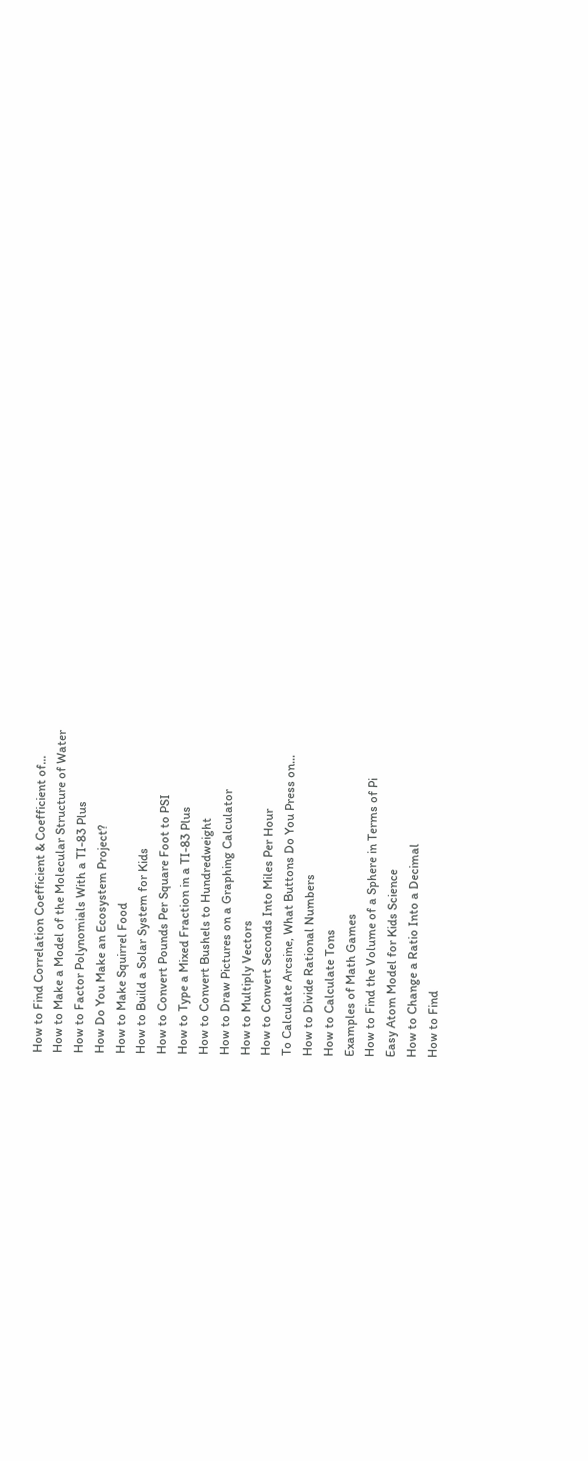How to Find Correlation Coefficient & Coefficient of...
How to Make a Model of the Molecular Structure of Water
How to Factor Polynomials With a TI-83 Plus
How Do You Make an Ecosystem Project?
How to Make Squirrel Food
How to Build a Solar System for Kids
How to Convert Pounds Per Square Foot to PSI
How to Type a Mixed Fraction in a TI-83 Plus
How to Convert Bushels to Hundredweight
How to Draw Pictures on a Graphing Calculator
How to Multiply Vectors
How to Convert Seconds Into Miles Per Hour
To Calculate Arcsine, What Buttons Do You Press on...
How to Divide Rational Numbers
How to Calculate Tons
Examples of Math Games
How to Find the Volume of a Sphere in Terms of Pi
Easy Atom Model for Kids Science
How to Change a Ratio Into a Decimal
How to Find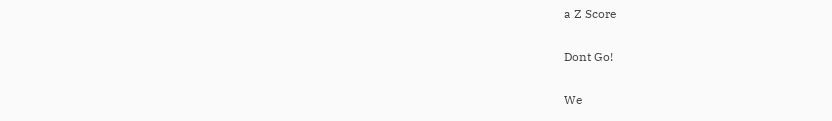a Z Score

Dont Go!

We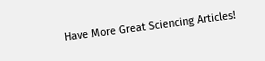Have More Great Sciencing Articles!